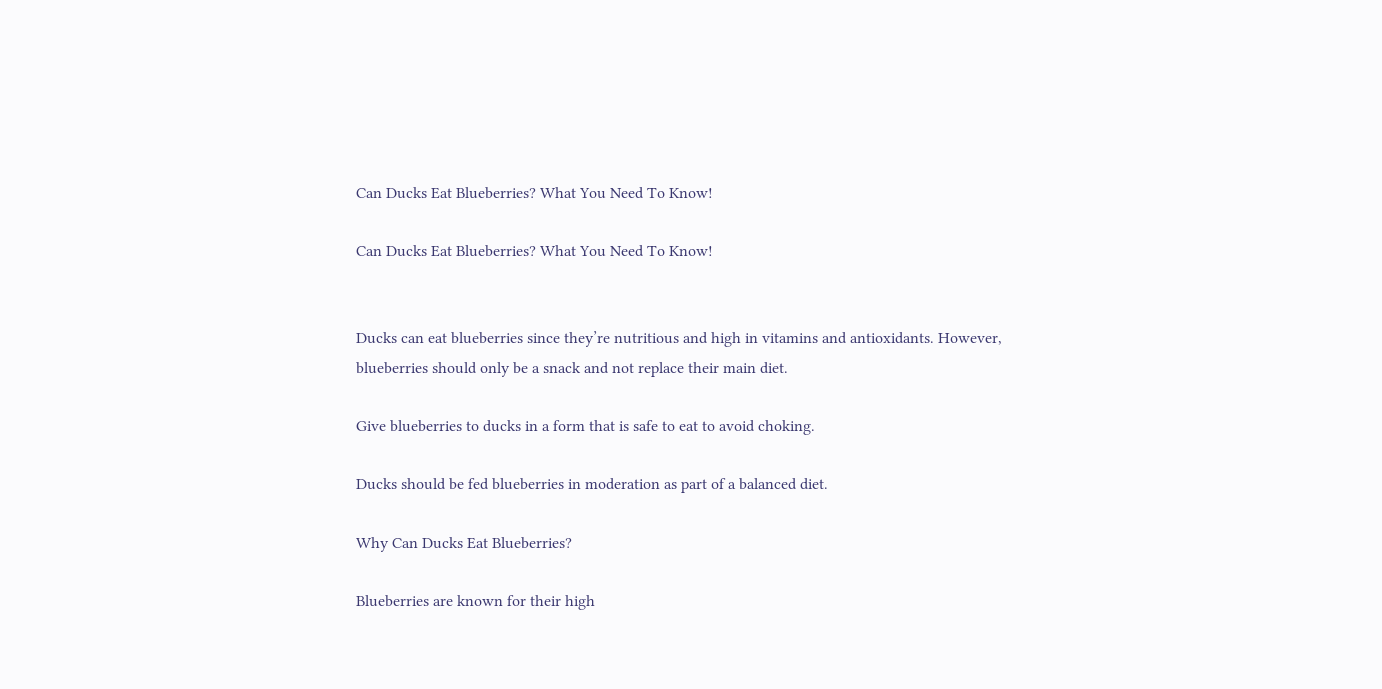Can Ducks Eat Blueberries? What You Need To Know!

Can Ducks Eat Blueberries? What You Need To Know!


Ducks can eat blueberries since they’re nutritious and high in vitamins and antioxidants. However, blueberries should only be a snack and not replace their main diet.

Give blueberries to ducks in a form that is safe to eat to avoid choking.

Ducks should be fed blueberries in moderation as part of a balanced diet.

Why Can Ducks Eat Blueberries?

Blueberries are known for their high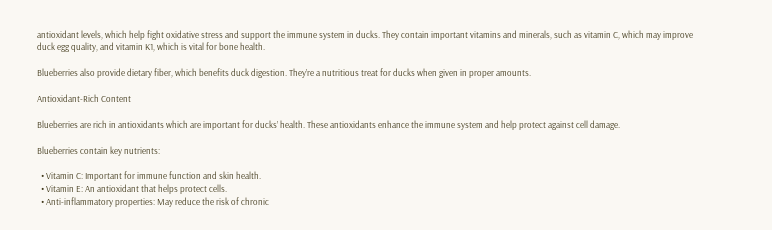antioxidant levels, which help fight oxidative stress and support the immune system in ducks. They contain important vitamins and minerals, such as vitamin C, which may improve duck egg quality, and vitamin K1, which is vital for bone health.

Blueberries also provide dietary fiber, which benefits duck digestion. They’re a nutritious treat for ducks when given in proper amounts.

Antioxidant-Rich Content

Blueberries are rich in antioxidants which are important for ducks’ health. These antioxidants enhance the immune system and help protect against cell damage.

Blueberries contain key nutrients:

  • Vitamin C: Important for immune function and skin health.
  • Vitamin E: An antioxidant that helps protect cells.
  • Anti-inflammatory properties: May reduce the risk of chronic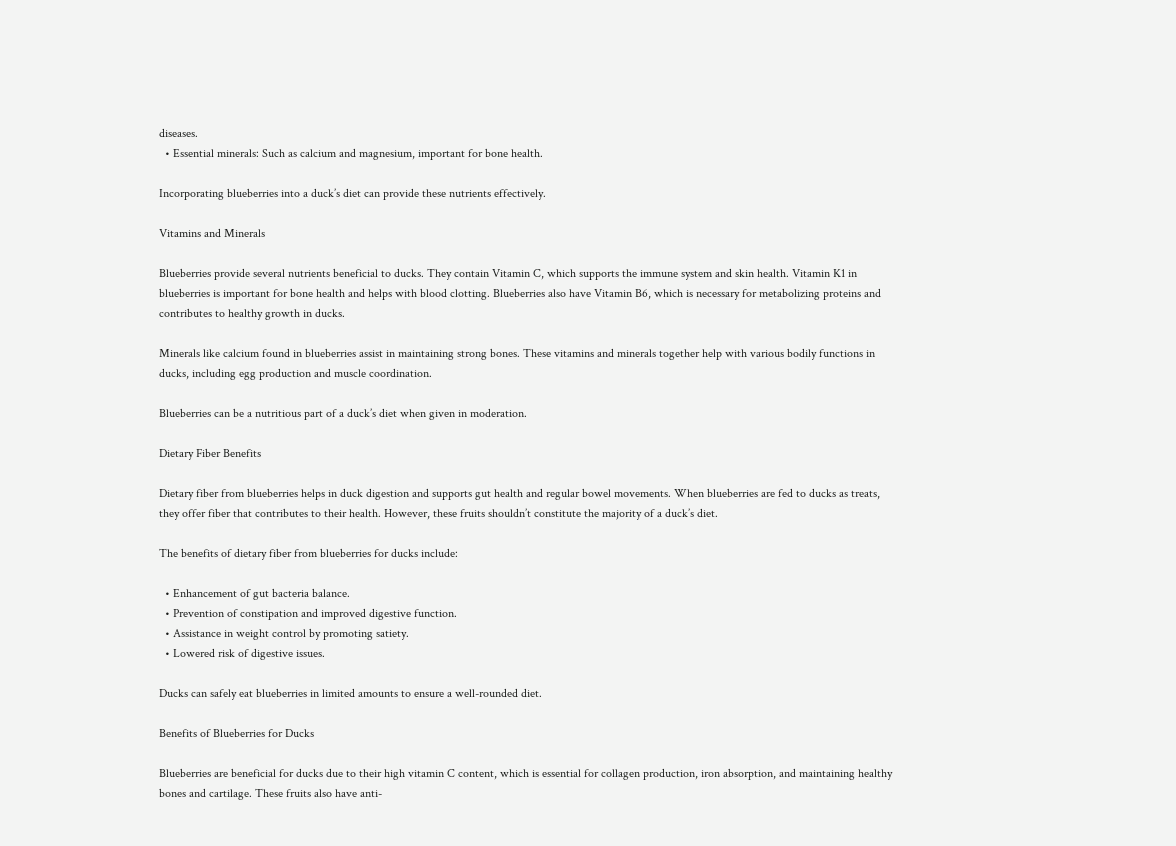diseases.
  • Essential minerals: Such as calcium and magnesium, important for bone health.

Incorporating blueberries into a duck’s diet can provide these nutrients effectively.

Vitamins and Minerals

Blueberries provide several nutrients beneficial to ducks. They contain Vitamin C, which supports the immune system and skin health. Vitamin K1 in blueberries is important for bone health and helps with blood clotting. Blueberries also have Vitamin B6, which is necessary for metabolizing proteins and contributes to healthy growth in ducks.

Minerals like calcium found in blueberries assist in maintaining strong bones. These vitamins and minerals together help with various bodily functions in ducks, including egg production and muscle coordination.

Blueberries can be a nutritious part of a duck’s diet when given in moderation.

Dietary Fiber Benefits

Dietary fiber from blueberries helps in duck digestion and supports gut health and regular bowel movements. When blueberries are fed to ducks as treats, they offer fiber that contributes to their health. However, these fruits shouldn’t constitute the majority of a duck’s diet.

The benefits of dietary fiber from blueberries for ducks include:

  • Enhancement of gut bacteria balance.
  • Prevention of constipation and improved digestive function.
  • Assistance in weight control by promoting satiety.
  • Lowered risk of digestive issues.

Ducks can safely eat blueberries in limited amounts to ensure a well-rounded diet.

Benefits of Blueberries for Ducks

Blueberries are beneficial for ducks due to their high vitamin C content, which is essential for collagen production, iron absorption, and maintaining healthy bones and cartilage. These fruits also have anti-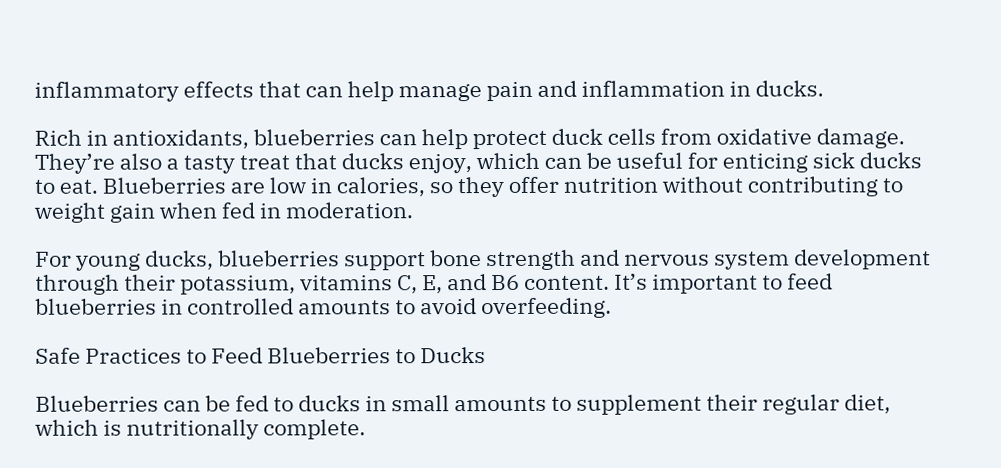inflammatory effects that can help manage pain and inflammation in ducks.

Rich in antioxidants, blueberries can help protect duck cells from oxidative damage. They’re also a tasty treat that ducks enjoy, which can be useful for enticing sick ducks to eat. Blueberries are low in calories, so they offer nutrition without contributing to weight gain when fed in moderation.

For young ducks, blueberries support bone strength and nervous system development through their potassium, vitamins C, E, and B6 content. It’s important to feed blueberries in controlled amounts to avoid overfeeding.

Safe Practices to Feed Blueberries to Ducks

Blueberries can be fed to ducks in small amounts to supplement their regular diet, which is nutritionally complete.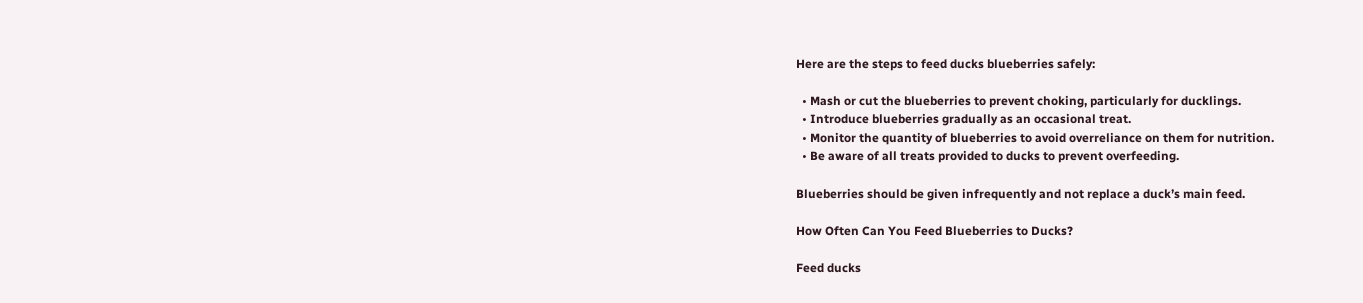Here are the steps to feed ducks blueberries safely:

  • Mash or cut the blueberries to prevent choking, particularly for ducklings.
  • Introduce blueberries gradually as an occasional treat.
  • Monitor the quantity of blueberries to avoid overreliance on them for nutrition.
  • Be aware of all treats provided to ducks to prevent overfeeding.

Blueberries should be given infrequently and not replace a duck’s main feed.

How Often Can You Feed Blueberries to Ducks?

Feed ducks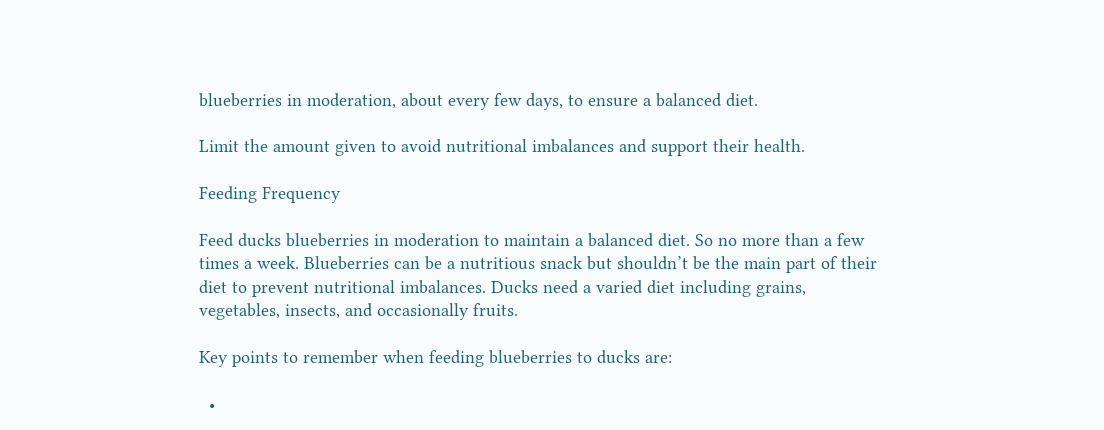blueberries in moderation, about every few days, to ensure a balanced diet.

Limit the amount given to avoid nutritional imbalances and support their health.

Feeding Frequency

Feed ducks blueberries in moderation to maintain a balanced diet. So no more than a few times a week. Blueberries can be a nutritious snack but shouldn’t be the main part of their diet to prevent nutritional imbalances. Ducks need a varied diet including grains, vegetables, insects, and occasionally fruits.

Key points to remember when feeding blueberries to ducks are:

  •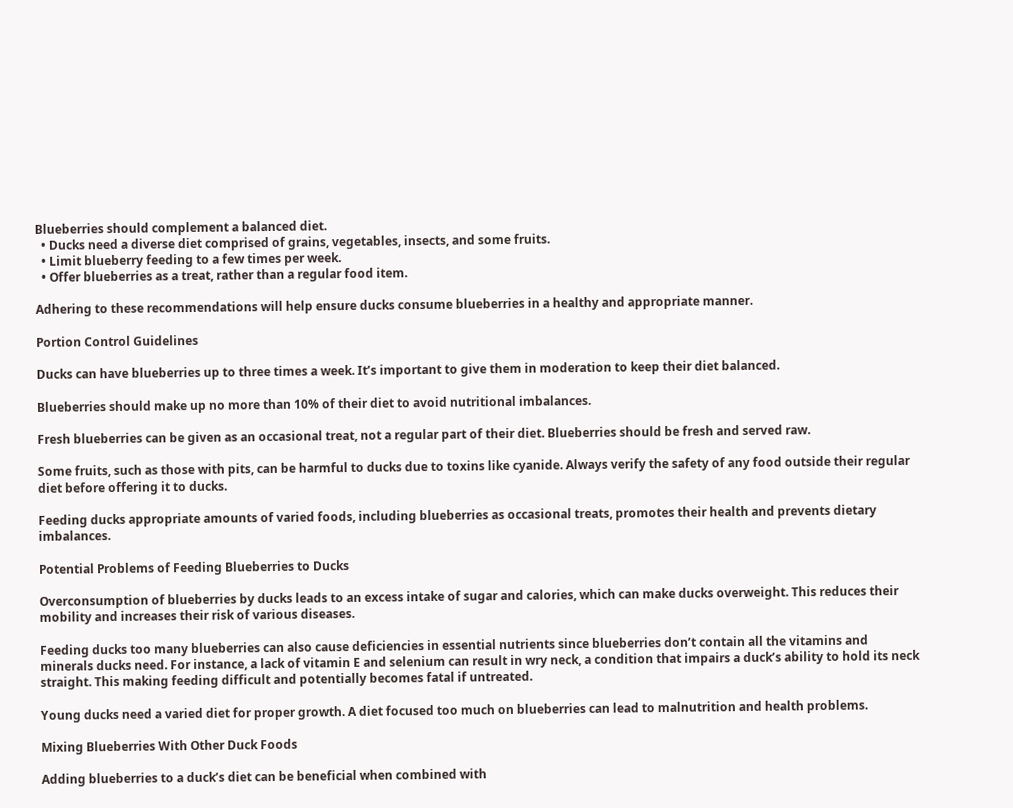Blueberries should complement a balanced diet.
  • Ducks need a diverse diet comprised of grains, vegetables, insects, and some fruits.
  • Limit blueberry feeding to a few times per week.
  • Offer blueberries as a treat, rather than a regular food item.

Adhering to these recommendations will help ensure ducks consume blueberries in a healthy and appropriate manner.

Portion Control Guidelines

Ducks can have blueberries up to three times a week. It’s important to give them in moderation to keep their diet balanced.

Blueberries should make up no more than 10% of their diet to avoid nutritional imbalances.

Fresh blueberries can be given as an occasional treat, not a regular part of their diet. Blueberries should be fresh and served raw.

Some fruits, such as those with pits, can be harmful to ducks due to toxins like cyanide. Always verify the safety of any food outside their regular diet before offering it to ducks.

Feeding ducks appropriate amounts of varied foods, including blueberries as occasional treats, promotes their health and prevents dietary imbalances.

Potential Problems of Feeding Blueberries to Ducks

Overconsumption of blueberries by ducks leads to an excess intake of sugar and calories, which can make ducks overweight. This reduces their mobility and increases their risk of various diseases.

Feeding ducks too many blueberries can also cause deficiencies in essential nutrients since blueberries don’t contain all the vitamins and minerals ducks need. For instance, a lack of vitamin E and selenium can result in wry neck, a condition that impairs a duck’s ability to hold its neck straight. This making feeding difficult and potentially becomes fatal if untreated.

Young ducks need a varied diet for proper growth. A diet focused too much on blueberries can lead to malnutrition and health problems.

Mixing Blueberries With Other Duck Foods

Adding blueberries to a duck’s diet can be beneficial when combined with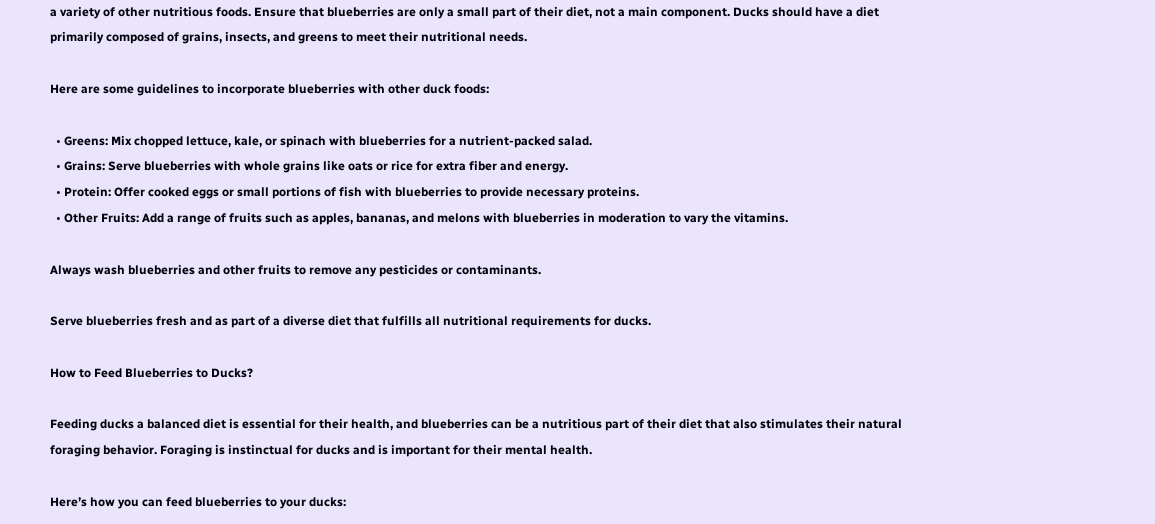a variety of other nutritious foods. Ensure that blueberries are only a small part of their diet, not a main component. Ducks should have a diet primarily composed of grains, insects, and greens to meet their nutritional needs.

Here are some guidelines to incorporate blueberries with other duck foods:

  • Greens: Mix chopped lettuce, kale, or spinach with blueberries for a nutrient-packed salad.
  • Grains: Serve blueberries with whole grains like oats or rice for extra fiber and energy.
  • Protein: Offer cooked eggs or small portions of fish with blueberries to provide necessary proteins.
  • Other Fruits: Add a range of fruits such as apples, bananas, and melons with blueberries in moderation to vary the vitamins.

Always wash blueberries and other fruits to remove any pesticides or contaminants.

Serve blueberries fresh and as part of a diverse diet that fulfills all nutritional requirements for ducks.

How to Feed Blueberries to Ducks?

Feeding ducks a balanced diet is essential for their health, and blueberries can be a nutritious part of their diet that also stimulates their natural foraging behavior. Foraging is instinctual for ducks and is important for their mental health.

Here’s how you can feed blueberries to your ducks: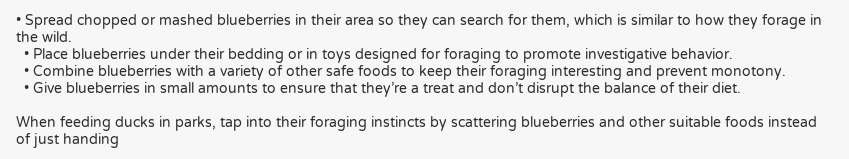• Spread chopped or mashed blueberries in their area so they can search for them, which is similar to how they forage in the wild.
  • Place blueberries under their bedding or in toys designed for foraging to promote investigative behavior.
  • Combine blueberries with a variety of other safe foods to keep their foraging interesting and prevent monotony.
  • Give blueberries in small amounts to ensure that they’re a treat and don’t disrupt the balance of their diet.

When feeding ducks in parks, tap into their foraging instincts by scattering blueberries and other suitable foods instead of just handing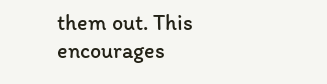them out. This encourages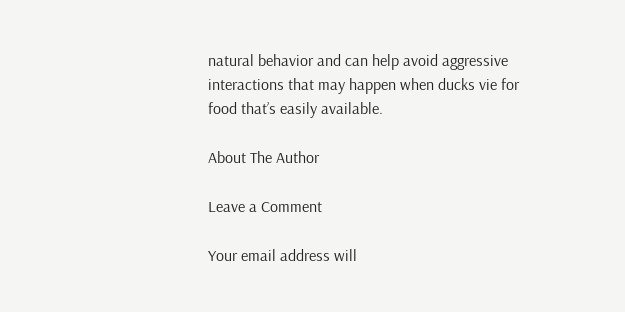natural behavior and can help avoid aggressive interactions that may happen when ducks vie for food that’s easily available.

About The Author

Leave a Comment

Your email address will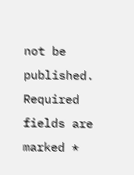not be published. Required fields are marked *